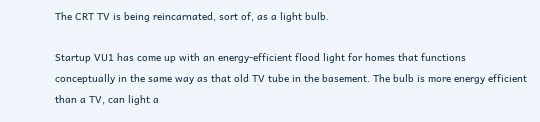The CRT TV is being reincarnated, sort of, as a light bulb.

Startup VU1 has come up with an energy-efficient flood light for homes that functions conceptually in the same way as that old TV tube in the basement. The bulb is more energy efficient than a TV, can light a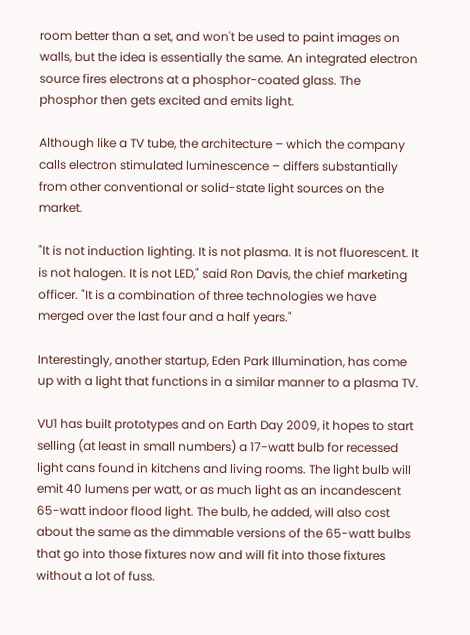room better than a set, and won't be used to paint images on walls, but the idea is essentially the same. An integrated electron source fires electrons at a phosphor-coated glass. The phosphor then gets excited and emits light.

Although like a TV tube, the architecture – which the company calls electron stimulated luminescence – differs substantially from other conventional or solid-state light sources on the market.

"It is not induction lighting. It is not plasma. It is not fluorescent. It is not halogen. It is not LED," said Ron Davis, the chief marketing officer. "It is a combination of three technologies we have merged over the last four and a half years."

Interestingly, another startup, Eden Park Illumination, has come up with a light that functions in a similar manner to a plasma TV.

VU1 has built prototypes and on Earth Day 2009, it hopes to start selling (at least in small numbers) a 17-watt bulb for recessed light cans found in kitchens and living rooms. The light bulb will emit 40 lumens per watt, or as much light as an incandescent 65-watt indoor flood light. The bulb, he added, will also cost about the same as the dimmable versions of the 65-watt bulbs that go into those fixtures now and will fit into those fixtures without a lot of fuss.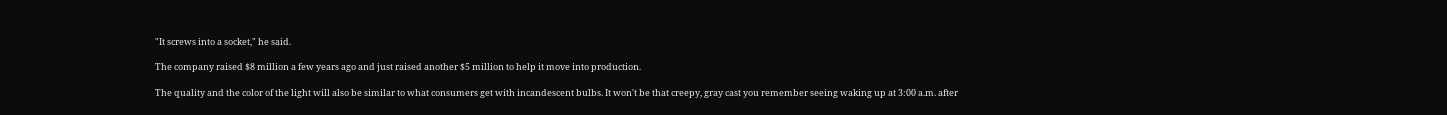"It screws into a socket," he said.

The company raised $8 million a few years ago and just raised another $5 million to help it move into production.

The quality and the color of the light will also be similar to what consumers get with incandescent bulbs. It won't be that creepy, gray cast you remember seeing waking up at 3:00 a.m. after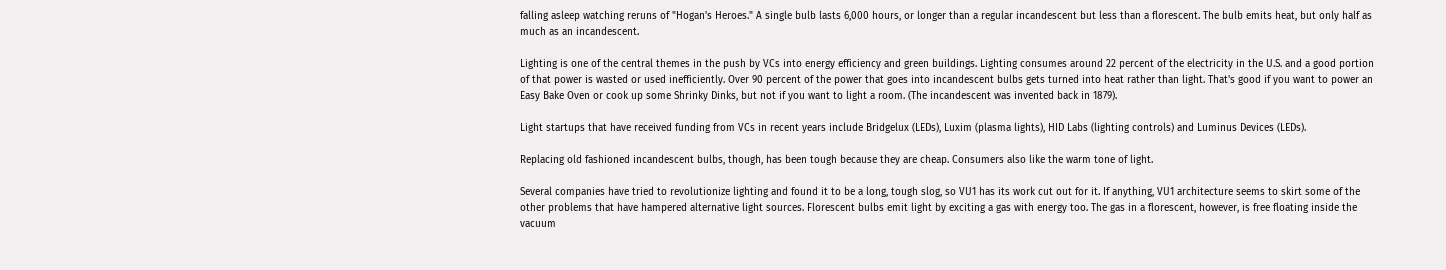falling asleep watching reruns of "Hogan's Heroes." A single bulb lasts 6,000 hours, or longer than a regular incandescent but less than a florescent. The bulb emits heat, but only half as much as an incandescent.

Lighting is one of the central themes in the push by VCs into energy efficiency and green buildings. Lighting consumes around 22 percent of the electricity in the U.S. and a good portion of that power is wasted or used inefficiently. Over 90 percent of the power that goes into incandescent bulbs gets turned into heat rather than light. That's good if you want to power an Easy Bake Oven or cook up some Shrinky Dinks, but not if you want to light a room. (The incandescent was invented back in 1879).

Light startups that have received funding from VCs in recent years include Bridgelux (LEDs), Luxim (plasma lights), HID Labs (lighting controls) and Luminus Devices (LEDs).

Replacing old fashioned incandescent bulbs, though, has been tough because they are cheap. Consumers also like the warm tone of light.

Several companies have tried to revolutionize lighting and found it to be a long, tough slog, so VU1 has its work cut out for it. If anything, VU1 architecture seems to skirt some of the other problems that have hampered alternative light sources. Florescent bulbs emit light by exciting a gas with energy too. The gas in a florescent, however, is free floating inside the vacuum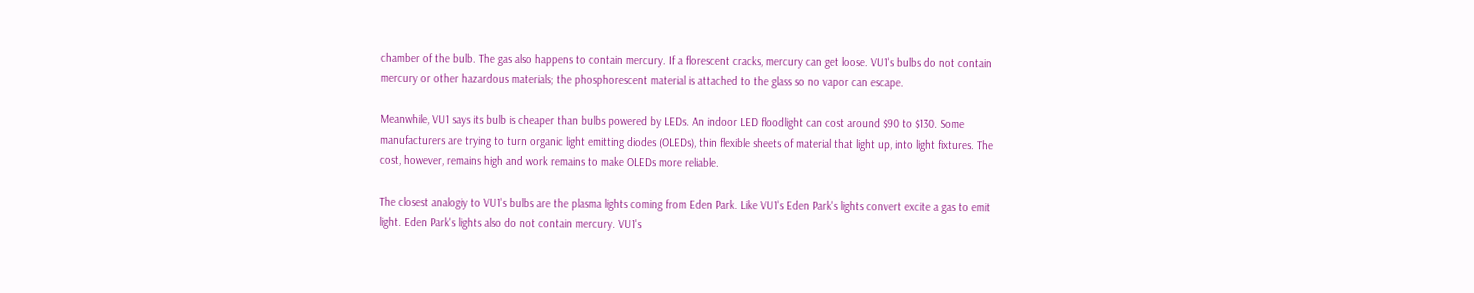chamber of the bulb. The gas also happens to contain mercury. If a florescent cracks, mercury can get loose. VU1's bulbs do not contain mercury or other hazardous materials; the phosphorescent material is attached to the glass so no vapor can escape.

Meanwhile, VU1 says its bulb is cheaper than bulbs powered by LEDs. An indoor LED floodlight can cost around $90 to $130. Some manufacturers are trying to turn organic light emitting diodes (OLEDs), thin flexible sheets of material that light up, into light fixtures. The cost, however, remains high and work remains to make OLEDs more reliable.

The closest analogiy to VU1's bulbs are the plasma lights coming from Eden Park. Like VU1's Eden Park's lights convert excite a gas to emit light. Eden Park's lights also do not contain mercury. VU1's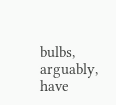bulbs, arguably, have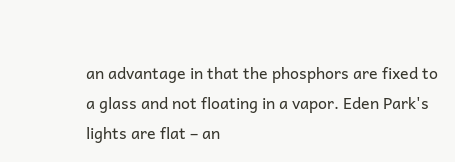an advantage in that the phosphors are fixed to a glass and not floating in a vapor. Eden Park's lights are flat – an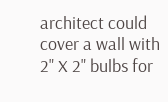architect could cover a wall with 2" X 2" bulbs for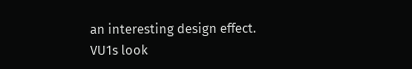an interesting design effect. VU1s look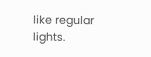like regular lights.